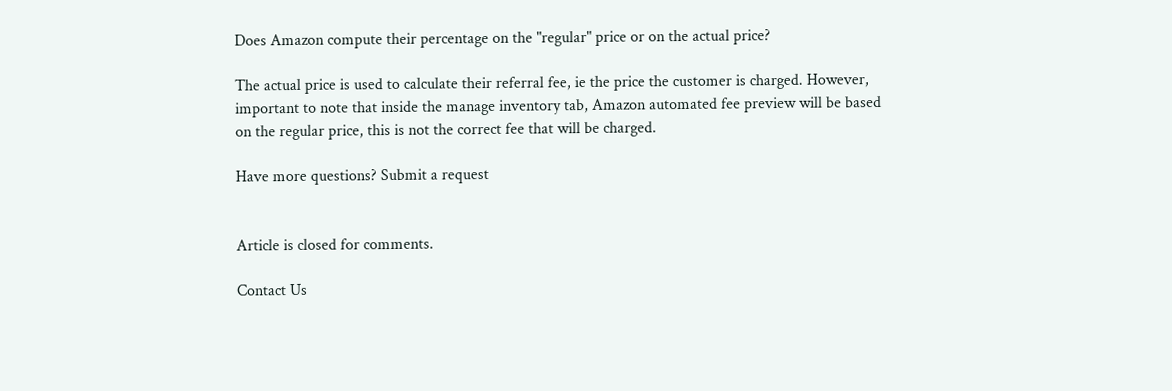Does Amazon compute their percentage on the "regular" price or on the actual price?

The actual price is used to calculate their referral fee, ie the price the customer is charged. However, important to note that inside the manage inventory tab, Amazon automated fee preview will be based on the regular price, this is not the correct fee that will be charged.

Have more questions? Submit a request


Article is closed for comments.

Contact Us